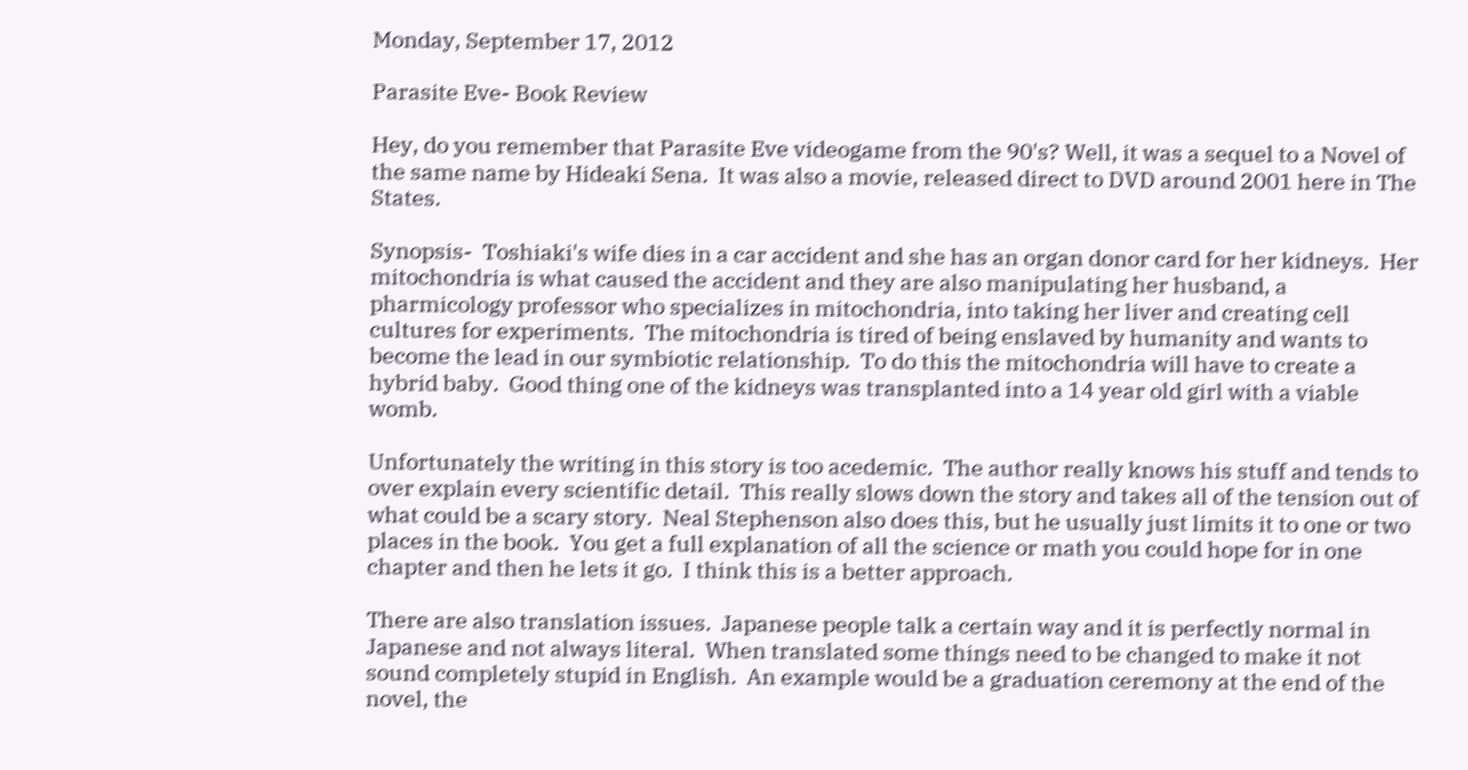Monday, September 17, 2012

Parasite Eve- Book Review

Hey, do you remember that Parasite Eve videogame from the 90's? Well, it was a sequel to a Novel of the same name by Hideaki Sena.  It was also a movie, released direct to DVD around 2001 here in The States.

Synopsis-  Toshiaki's wife dies in a car accident and she has an organ donor card for her kidneys.  Her mitochondria is what caused the accident and they are also manipulating her husband, a pharmicology professor who specializes in mitochondria, into taking her liver and creating cell cultures for experiments.  The mitochondria is tired of being enslaved by humanity and wants to become the lead in our symbiotic relationship.  To do this the mitochondria will have to create a hybrid baby.  Good thing one of the kidneys was transplanted into a 14 year old girl with a viable womb.

Unfortunately the writing in this story is too acedemic.  The author really knows his stuff and tends to over explain every scientific detail.  This really slows down the story and takes all of the tension out of what could be a scary story.  Neal Stephenson also does this, but he usually just limits it to one or two places in the book.  You get a full explanation of all the science or math you could hope for in one chapter and then he lets it go.  I think this is a better approach.

There are also translation issues.  Japanese people talk a certain way and it is perfectly normal in Japanese and not always literal.  When translated some things need to be changed to make it not sound completely stupid in English.  An example would be a graduation ceremony at the end of the novel, the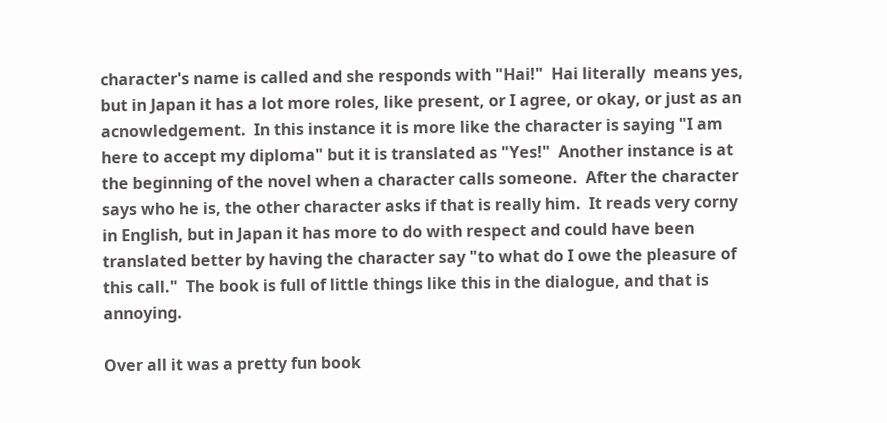character's name is called and she responds with "Hai!"  Hai literally  means yes, but in Japan it has a lot more roles, like present, or I agree, or okay, or just as an acnowledgement.  In this instance it is more like the character is saying "I am here to accept my diploma" but it is translated as "Yes!"  Another instance is at the beginning of the novel when a character calls someone.  After the character says who he is, the other character asks if that is really him.  It reads very corny in English, but in Japan it has more to do with respect and could have been translated better by having the character say "to what do I owe the pleasure of this call."  The book is full of little things like this in the dialogue, and that is annoying.

Over all it was a pretty fun book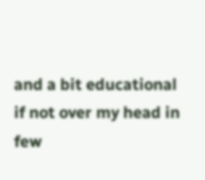and a bit educational if not over my head in few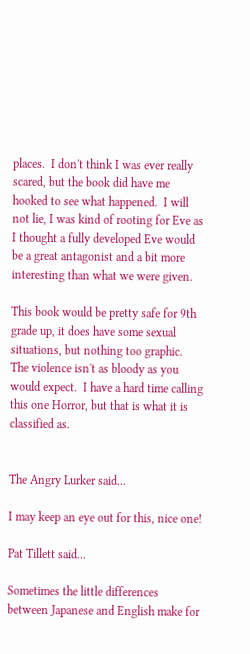places.  I don't think I was ever really scared, but the book did have me hooked to see what happened.  I will not lie, I was kind of rooting for Eve as I thought a fully developed Eve would be a great antagonist and a bit more interesting than what we were given.

This book would be pretty safe for 9th grade up, it does have some sexual situations, but nothing too graphic.  The violence isn't as bloody as you would expect.  I have a hard time calling this one Horror, but that is what it is classified as.


The Angry Lurker said...

I may keep an eye out for this, nice one!

Pat Tillett said...

Sometimes the little differences between Japanese and English make for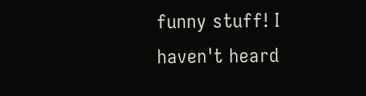funny stuff! I haven't heard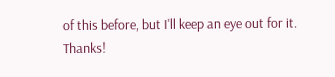of this before, but I'll keep an eye out for it. Thanks!